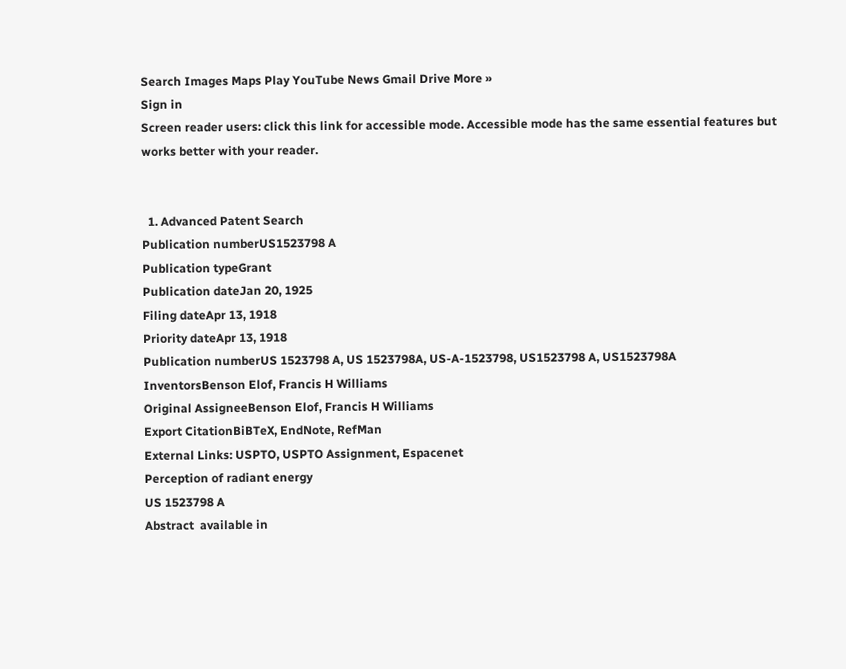Search Images Maps Play YouTube News Gmail Drive More »
Sign in
Screen reader users: click this link for accessible mode. Accessible mode has the same essential features but works better with your reader.


  1. Advanced Patent Search
Publication numberUS1523798 A
Publication typeGrant
Publication dateJan 20, 1925
Filing dateApr 13, 1918
Priority dateApr 13, 1918
Publication numberUS 1523798 A, US 1523798A, US-A-1523798, US1523798 A, US1523798A
InventorsBenson Elof, Francis H Williams
Original AssigneeBenson Elof, Francis H Williams
Export CitationBiBTeX, EndNote, RefMan
External Links: USPTO, USPTO Assignment, Espacenet
Perception of radiant energy
US 1523798 A
Abstract  available in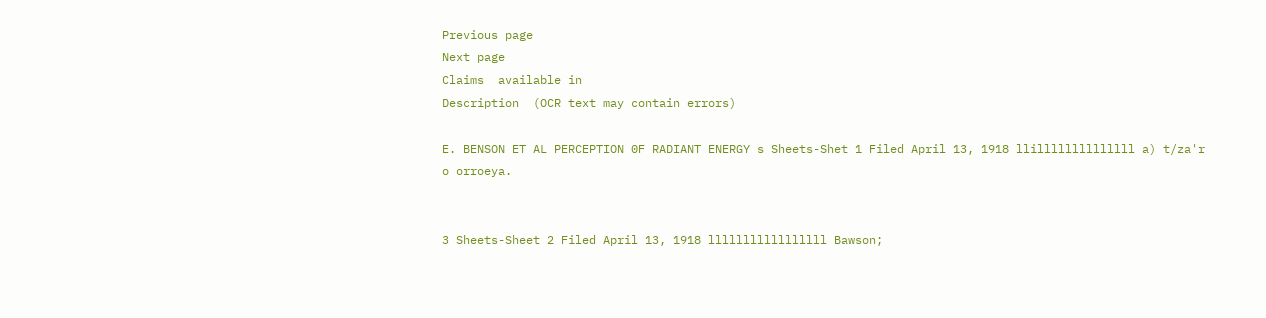Previous page
Next page
Claims  available in
Description  (OCR text may contain errors)

E. BENSON ET AL PERCEPTION 0F RADIANT ENERGY s Sheets-Shet 1 Filed April 13, 1918 llillllllllllllll a) t/za'r o orroeya.


3 Sheets-Sheet 2 Filed April 13, 1918 lllllllllllllllll Bawson;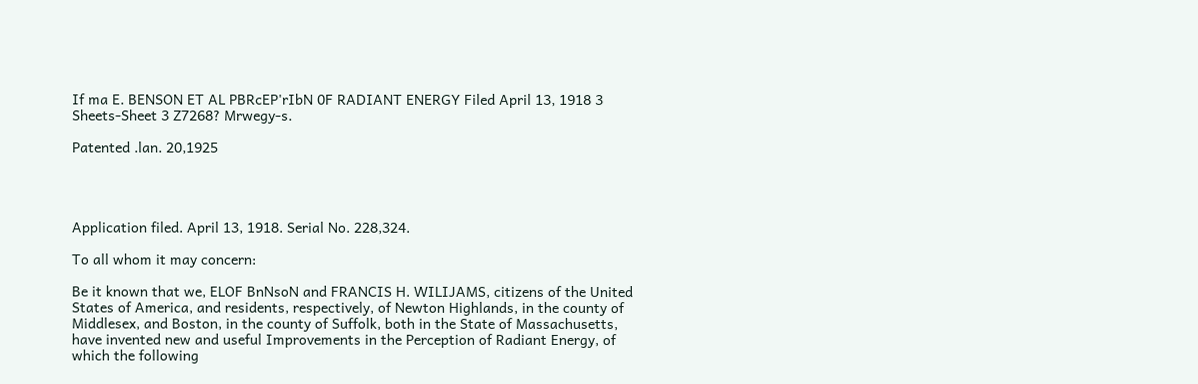If ma E. BENSON ET AL PBRcEP'rIbN 0F RADIANT ENERGY Filed April 13, 1918 3 Sheets-Sheet 3 Z7268? Mrwegy-s.

Patented .lan. 20,1925




Application filed. April 13, 1918. Serial No. 228,324.

To all whom it may concern:

Be it known that we, ELOF BnNsoN and FRANCIS H. WILIJAMS, citizens of the United States of America, and residents, respectively, of Newton Highlands, in the county of Middlesex, and Boston, in the county of Suffolk, both in the State of Massachusetts, have invented new and useful Improvements in the Perception of Radiant Energy, of which the following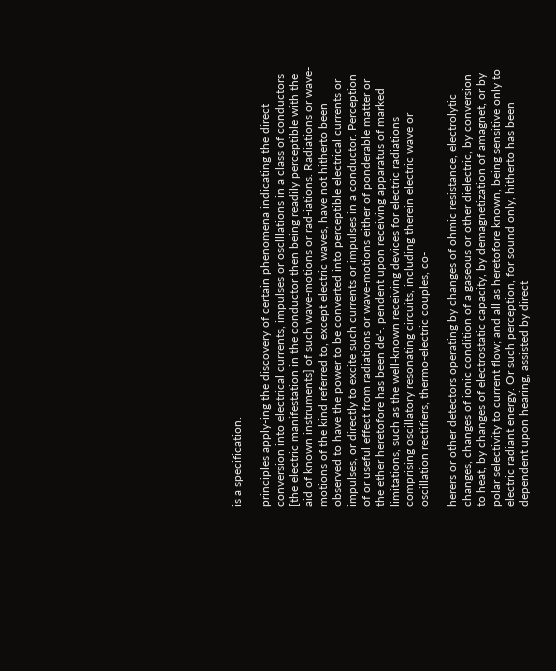is a specification.

principles apply-ing the discovery of certain phenomena indicating the direct conversion into electrical currents, impulses or osclllations in a class of conductors [the electric manifestation in the conductor then being readily perceptible with the aid of known instruments] of such wave-motions or rad-iations. Radiations or wave-motions of the kind referred to, except electric waves, have not hitherto been observed to have the power to be converted into perceptible electrical currents or impulses, or directly to excite such currents or impulses in a conductor. Perception of or useful effect from radiations or wave-motions either of ponderable matter or the ether heretofore has been de'-. pendent upon receiving apparatus of marked limitations, such as the well-known receiving devices for electric radiations comprising oscillatory resonating circuits, including therein electric wave or oscillation rectifiers, thermo-electric couples, co-

herers or other detectors operating by changes of ohmic resistance, electrolytic changes, changes of ionic condition of a gaseous or other dielectric, by conversion to heat, by changes of electrostatic capacity, by demagnetization of amagnet, or by polar selectivity to current flow; and all as heretofore known, being sensitive only to electric radiant energy. Or such perception, for sound only, hitherto has been dependent upon hearing, assisted by direct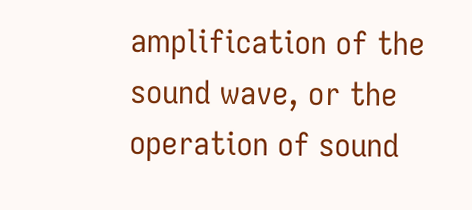amplification of the sound wave, or the operation of sound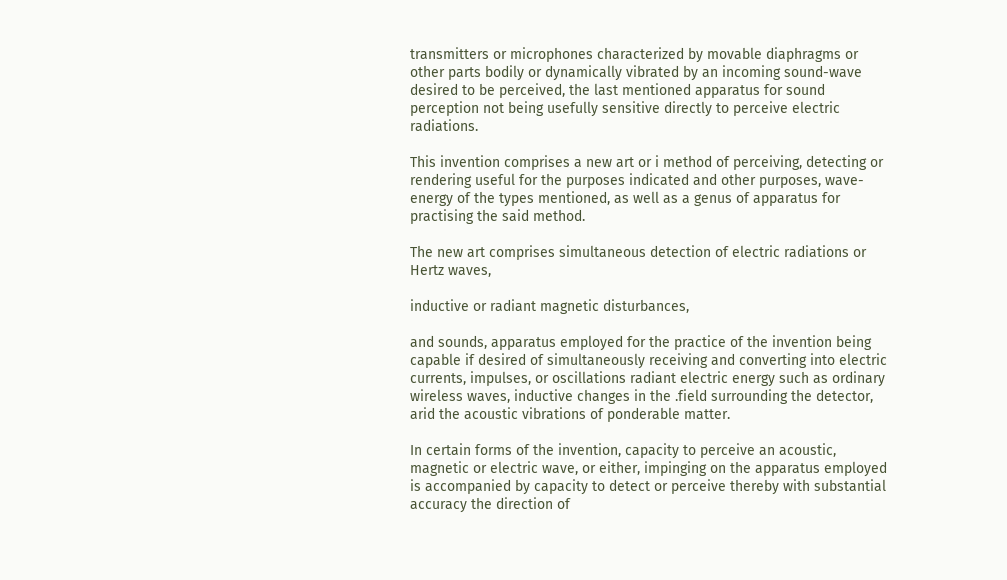transmitters or microphones characterized by movable diaphragms or other parts bodily or dynamically vibrated by an incoming sound-wave desired to be perceived, the last mentioned apparatus for sound perception not being usefully sensitive directly to perceive electric radiations.

This invention comprises a new art or i method of perceiving, detecting or rendering useful for the purposes indicated and other purposes, wave-energy of the types mentioned, as well as a genus of apparatus for practising the said method.

The new art comprises simultaneous detection of electric radiations or Hertz waves,

inductive or radiant magnetic disturbances,

and sounds, apparatus employed for the practice of the invention being capable if desired of simultaneously receiving and converting into electric currents, impulses, or oscillations radiant electric energy such as ordinary wireless waves, inductive changes in the .field surrounding the detector, arid the acoustic vibrations of ponderable matter.

In certain forms of the invention, capacity to perceive an acoustic, magnetic or electric wave, or either, impinging on the apparatus employed is accompanied by capacity to detect or perceive thereby with substantial accuracy the direction of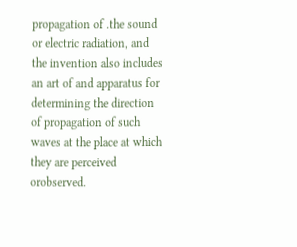propagation of .the sound or electric radiation, and the invention also includes an art of and apparatus for determining the direction of propagation of such waves at the place at which they are perceived orobserved.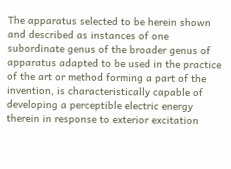The apparatus selected to be herein shown and described as instances of one subordinate genus of the broader genus of apparatus adapted to be used in the practice of the art or method forming a part of the invention, is characteristically capable of developing a perceptible electric energy therein in response to exterior excitation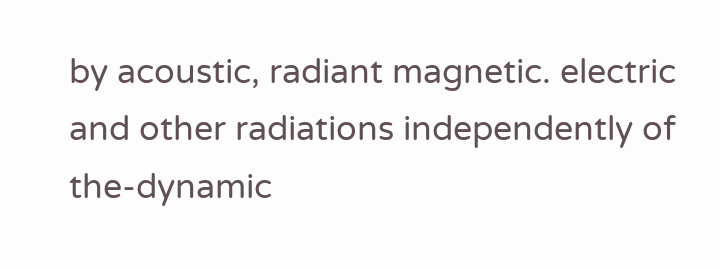by acoustic, radiant magnetic. electric and other radiations independently of the-dynamic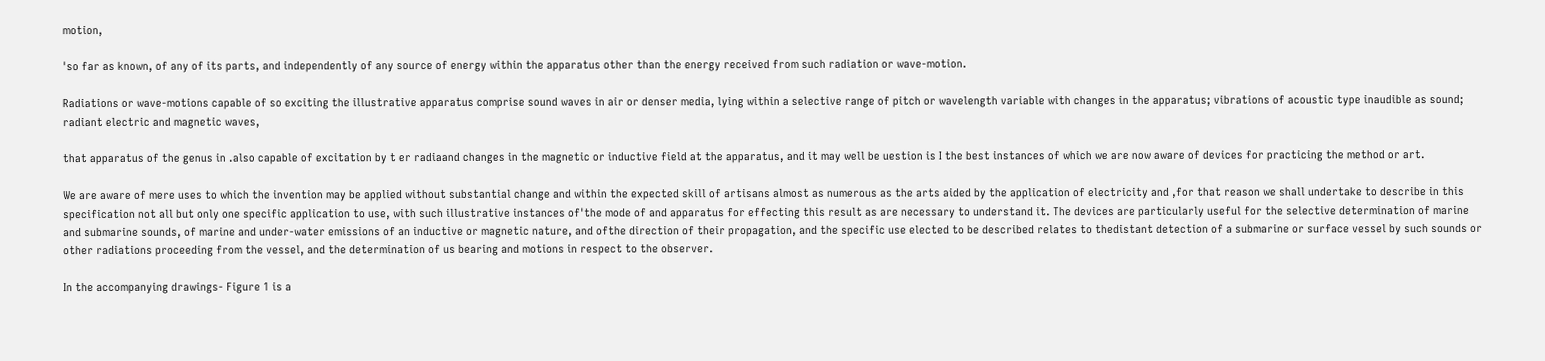motion,

'so far as known, of any of its parts, and independently of any source of energy within the apparatus other than the energy received from such radiation or wave-motion.

Radiations or wave-motions capable of so exciting the illustrative apparatus comprise sound waves in air or denser media, lying within a selective range of pitch or wavelength variable with changes in the apparatus; vibrations of acoustic type inaudible as sound; radiant electric and magnetic waves,

that apparatus of the genus in .also capable of excitation by t er radiaand changes in the magnetic or inductive field at the apparatus, and it may well be uestion is I the best instances of which we are now aware of devices for practicing the method or art.

We are aware of mere uses to which the invention may be applied without substantial change and within the expected skill of artisans almost as numerous as the arts aided by the application of electricity and ,for that reason we shall undertake to describe in this specification not all but only one specific application to use, with such illustrative instances of'the mode of and apparatus for effecting this result as are necessary to understand it. The devices are particularly useful for the selective determination of marine and submarine sounds, of marine and under-water emissions of an inductive or magnetic nature, and ofthe direction of their propagation, and the specific use elected to be described relates to thedistant detection of a submarine or surface vessel by such sounds or other radiations proceeding from the vessel, and the determination of us bearing and motions in respect to the observer.

In the accompanying drawings- Figure 1 is a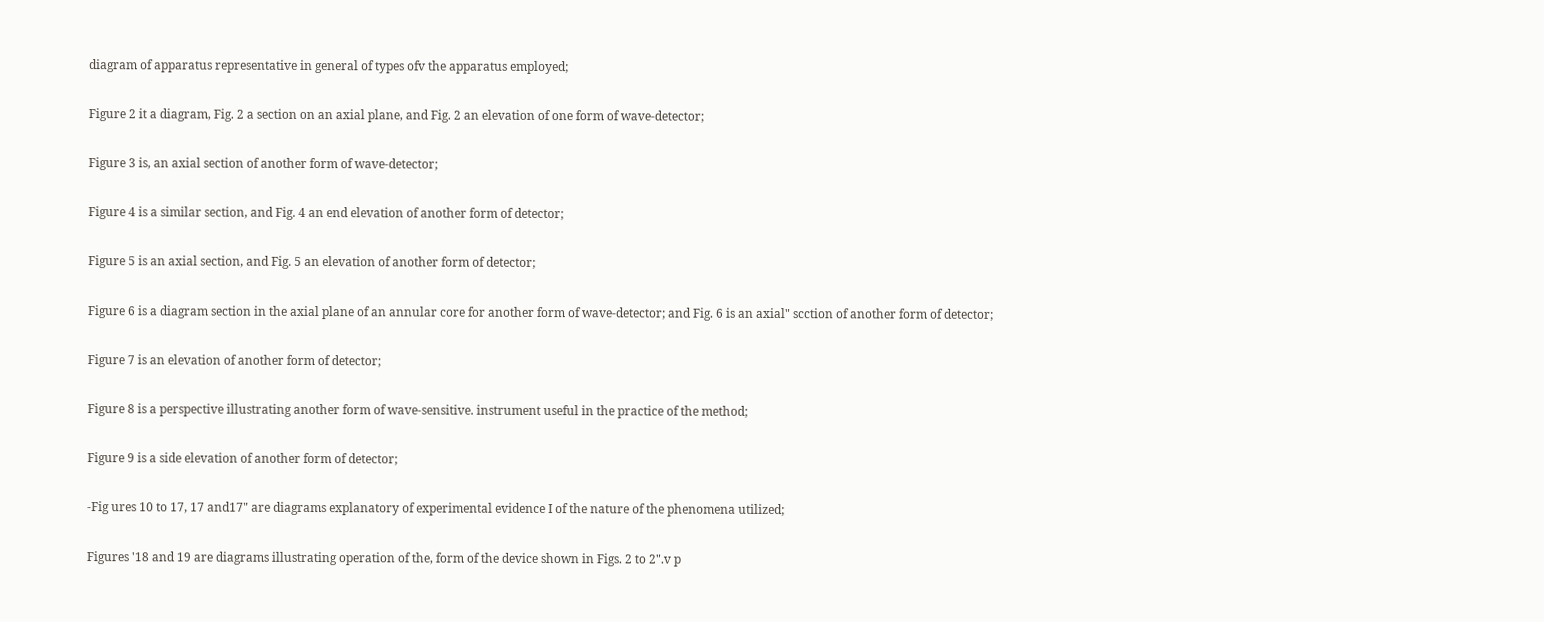diagram of apparatus representative in general of types ofv the apparatus employed;

Figure 2 it a diagram, Fig. 2 a section on an axial plane, and Fig. 2 an elevation of one form of wave-detector;

Figure 3 is, an axial section of another form of wave-detector;

Figure 4 is a similar section, and Fig. 4 an end elevation of another form of detector;

Figure 5 is an axial section, and Fig. 5 an elevation of another form of detector;

Figure 6 is a diagram section in the axial plane of an annular core for another form of wave-detector; and Fig. 6 is an axial" scction of another form of detector;

Figure 7 is an elevation of another form of detector;

Figure 8 is a perspective illustrating another form of wave-sensitive. instrument useful in the practice of the method;

Figure 9 is a side elevation of another form of detector;

-Fig ures 10 to 17, 17 and17" are diagrams explanatory of experimental evidence I of the nature of the phenomena utilized;

Figures '18 and 19 are diagrams illustrating operation of the, form of the device shown in Figs. 2 to 2".v p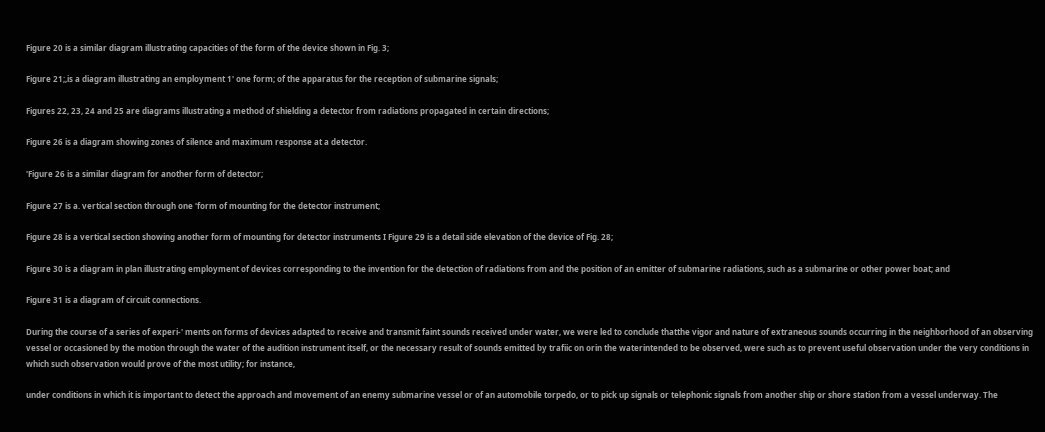Figure 20 is a similar diagram illustrating capacities of the form of the device shown in Fig. 3;

Figure 21;,is a diagram illustrating an employment 1' one form; of the apparatus for the reception of submarine signals;

Figures 22, 23, 24 and 25 are diagrams illustrating a method of shielding a detector from radiations propagated in certain directions;

Figure 26 is a diagram showing zones of silence and maximum response at a detector.

'Figure 26 is a similar diagram for another form of detector;

Figure 27 is a. vertical section through one 'form of mounting for the detector instrument;

Figure 28 is a vertical section showing another form of mounting for detector instruments I Figure 29 is a detail side elevation of the device of Fig. 28;

Figure 30 is a diagram in plan illustrating employment of devices corresponding to the invention for the detection of radiations from and the position of an emitter of submarine radiations, such as a submarine or other power boat; and

Figure 31 is a diagram of circuit connections.

During the course of a series of experi-' ments on forms of devices adapted to receive and transmit faint sounds received under water, we were led to conclude thatthe vigor and nature of extraneous sounds occurring in the neighborhood of an observing vessel or occasioned by the motion through the water of the audition instrument itself, or the necessary result of sounds emitted by trafiic on orin the waterintended to be observed, were such as to prevent useful observation under the very conditions in which such observation would prove of the most utility; for instance,

under conditions in which it is important to detect the approach and movement of an enemy submarine vessel or of an automobile torpedo, or to pick up signals or telephonic signals from another ship or shore station from a vessel underway. The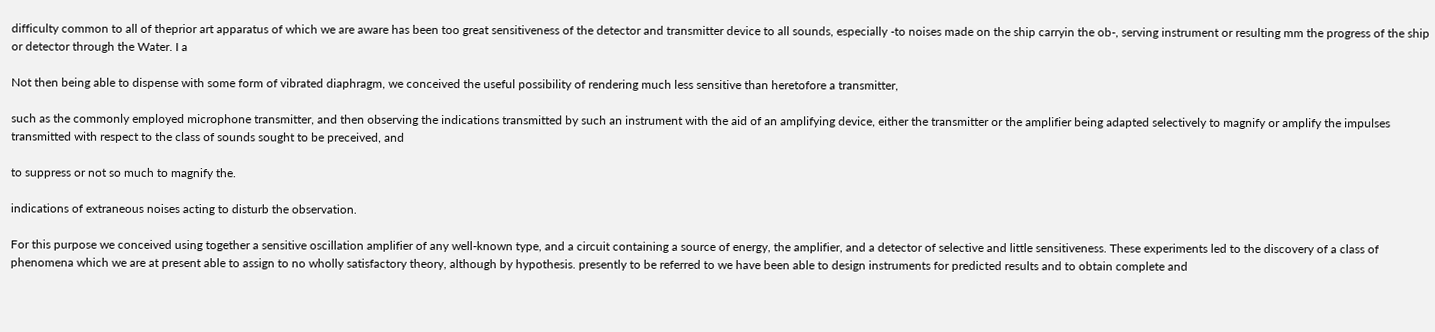difficulty common to all of theprior art apparatus of which we are aware has been too great sensitiveness of the detector and transmitter device to all sounds, especially -to noises made on the ship carryin the ob-, serving instrument or resulting mm the progress of the ship or detector through the Water. I a

Not then being able to dispense with some form of vibrated diaphragm, we conceived the useful possibility of rendering much less sensitive than heretofore a transmitter,

such as the commonly employed microphone transmitter, and then observing the indications transmitted by such an instrument with the aid of an amplifying device, either the transmitter or the amplifier being adapted selectively to magnify or amplify the impulses transmitted with respect to the class of sounds sought to be preceived, and

to suppress or not so much to magnify the.

indications of extraneous noises acting to disturb the observation.

For this purpose we conceived using together a sensitive oscillation amplifier of any well-known type, and a circuit containing a source of energy, the amplifier, and a detector of selective and little sensitiveness. These experiments led to the discovery of a class of phenomena which we are at present able to assign to no wholly satisfactory theory, although by hypothesis. presently to be referred to we have been able to design instruments for predicted results and to obtain complete and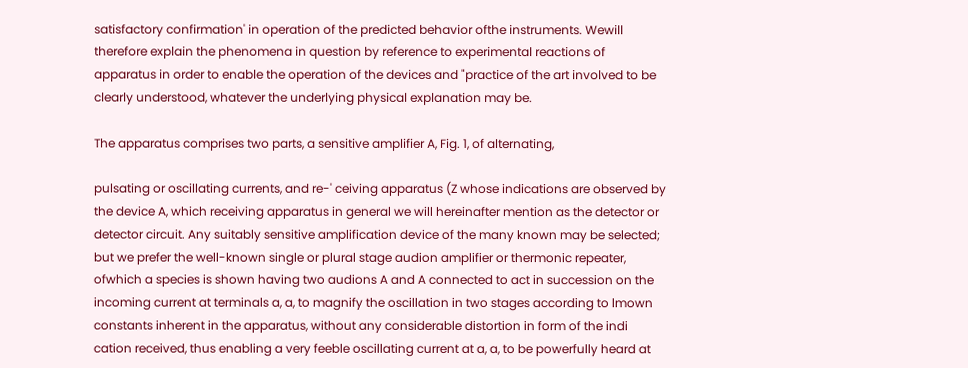satisfactory confirmation' in operation of the predicted behavior ofthe instruments. Wewill therefore explain the phenomena in question by reference to experimental reactions of apparatus in order to enable the operation of the devices and "practice of the art involved to be clearly understood, whatever the underlying physical explanation may be.

The apparatus comprises two parts, a sensitive amplifier A, Fig. 1, of alternating,

pulsating or oscillating currents, and re-' ceiving apparatus (Z whose indications are observed by the device A, which receiving apparatus in general we will hereinafter mention as the detector or detector circuit. Any suitably sensitive amplification device of the many known may be selected; but we prefer the well-known single or plural stage audion amplifier or thermonic repeater, ofwhich a species is shown having two audions A and A connected to act in succession on the incoming current at terminals a, a, to magnify the oscillation in two stages according to lmown constants inherent in the apparatus, without any considerable distortion in form of the indi cation received, thus enabling a very feeble oscillating current at a, a, to be powerfully heard at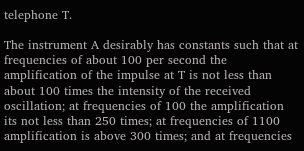telephone T.

The instrument A desirably has constants such that at frequencies of about 100 per second the amplification of the impulse at T is not less than about 100 times the intensity of the received oscillation; at frequencies of 100 the amplification its not less than 250 times; at frequencies of 1100 amplification is above 300 times; and at frequencies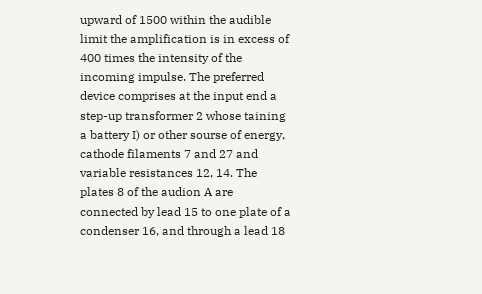upward of 1500 within the audible limit the amplification is in excess of 400 times the intensity of the incoming impulse. The preferred device comprises at the input end a step-up transformer 2 whose taining a battery I) or other sourse of energy, cathode filaments 7 and 27 and variable resistances 12, 14. The plates 8 of the audion A are connected by lead 15 to one plate of a condenser 16, and through a lead 18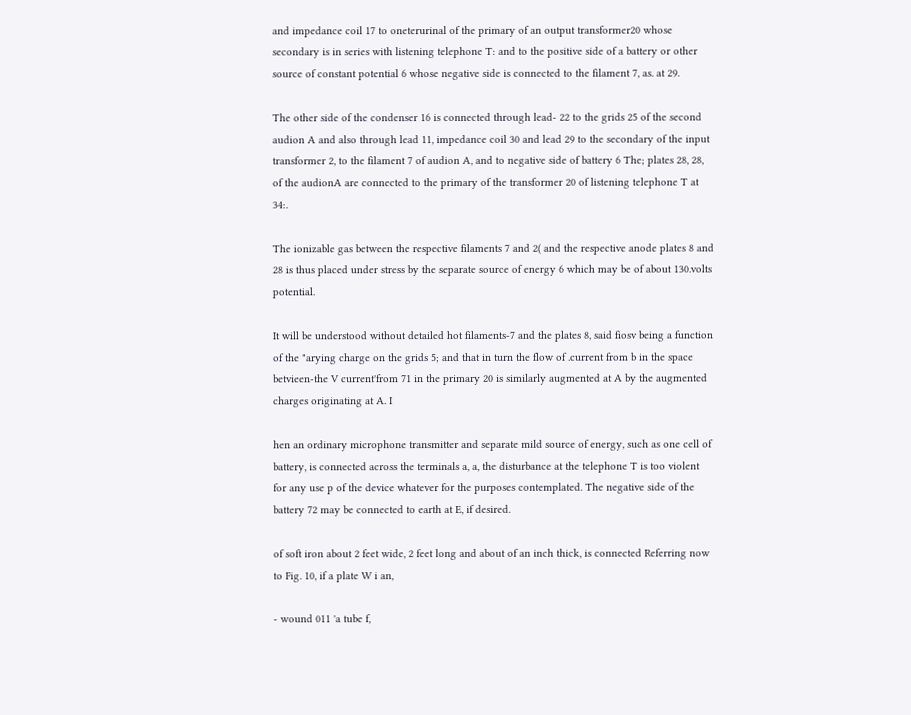and impedance coil 17 to oneterurinal of the primary of an output transformer20 whose secondary is in series with listening telephone T: and to the positive side of a battery or other source of constant potential 6 whose negative side is connected to the filament 7, as. at 29.

The other side of the condenser 16 is connected through lead- 22 to the grids 25 of the second audion A and also through lead 11, impedance coil 30 and lead 29 to the secondary of the input transformer 2, to the filament 7 of audion A, and to negative side of battery 6 The; plates 28, 28, of the audionA are connected to the primary of the transformer 20 of listening telephone T at 34:.

The ionizable gas between the respective filaments 7 and 2( and the respective anode plates 8 and 28 is thus placed under stress by the separate source of energy 6 which may be of about 130.volts potential.

It will be understood without detailed hot filaments-7 and the plates 8, said fiosv being a function of the "arying charge on the grids 5; and that in turn the flow of .current from b in the space betvieen-the V current'from 71 in the primary 20 is similarly augmented at A by the augmented charges originating at A. I

hen an ordinary microphone transmitter and separate mild source of energy, such as one cell of battery, is connected across the terminals a, a, the disturbance at the telephone T is too violent for any use p of the device whatever for the purposes contemplated. The negative side of the battery 72 may be connected to earth at E, if desired.

of soft iron about 2 feet wide, 2 feet long and about of an inch thick, is connected Referring now to Fig. 10, if a plate W i an,

- wound 011 'a tube f,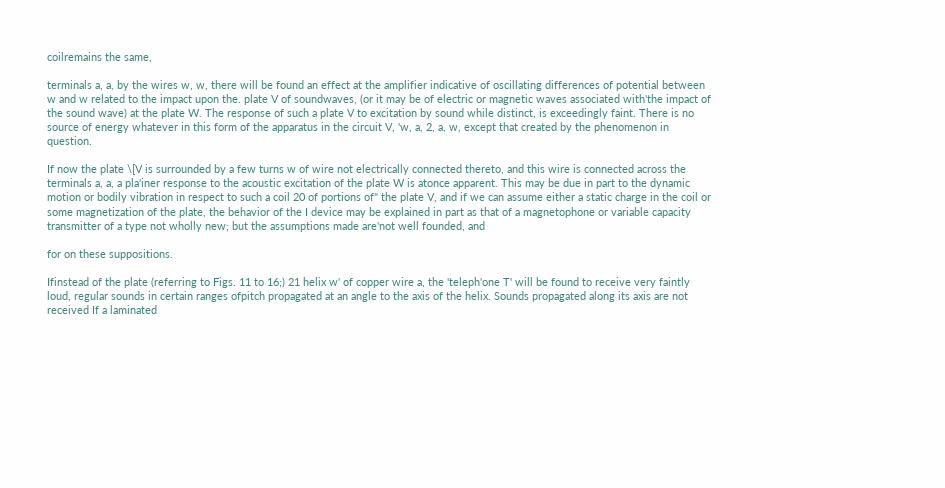coilremains the same,

terminals a, a, by the wires w, w, there will be found an effect at the amplifier indicative of oscillating differences of potential between w and w related to the impact upon the. plate V of soundwaves, (or it may be of electric or magnetic waves associated with'the impact of the sound wave) at the plate W. The response of such a plate V to excitation by sound while distinct, is exceedingly faint. There is no source of energy whatever in this form of the apparatus in the circuit V, 'w, a, 2, a, w, except that created by the phenomenon in question.

If now the plate \[V is surrounded by a few turns w of wire not electrically connected thereto, and this wire is connected across the terminals a, a, a pla'iner response to the acoustic excitation of the plate W is atonce apparent. This may be due in part to the dynamic motion or bodily vibration in respect to such a coil 20 of portions of" the plate V, and if we can assume either a static charge in the coil or some magnetization of the plate, the behavior of the I device may be explained in part as that of a magnetophone or variable capacity transmitter of a type not wholly new; but the assumptions made are'not well founded, and

for on these suppositions.

Ifinstead of the plate (referring to Figs. 11 to 16;) 21 helix w' of copper wire a, the 'teleph'one T' will be found to receive very faintly loud, regular sounds in certain ranges ofpitch propagated at an angle to the axis of the helix. Sounds propagated along its axis are not received If a laminated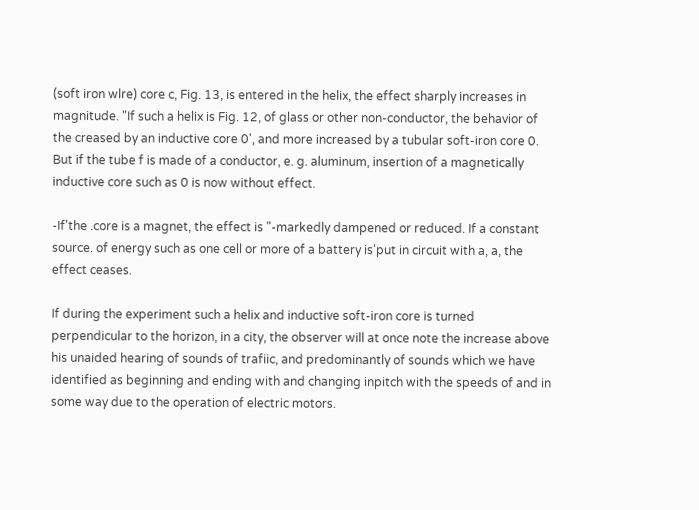(soft iron wlre) core c, Fig. 13, is entered in the helix, the effect sharply increases in magnitude. "If such a helix is Fig. 12, of glass or other non-conductor, the behavior of the creased by an inductive core 0', and more increased by a tubular soft-iron core 0. But if the tube f is made of a conductor, e. g. aluminum, insertion of a magnetically inductive core such as 0 is now without effect.

-If'the .core is a magnet, the effect is "-markedly dampened or reduced. If a constant source. of energy such as one cell or more of a battery is'put in circuit with a, a, the effect ceases.

If during the experiment such a helix and inductive soft-iron core is turned perpendicular to the horizon, in a city, the observer will at once note the increase above his unaided hearing of sounds of trafiic, and predominantly of sounds which we have identified as beginning and ending with and changing inpitch with the speeds of and in some way due to the operation of electric motors.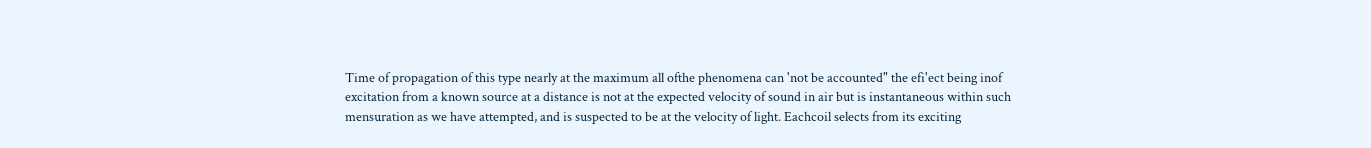Time of propagation of this type nearly at the maximum all ofthe phenomena can 'not be accounted" the efi'ect being inof excitation from a known source at a distance is not at the expected velocity of sound in air but is instantaneous within such mensuration as we have attempted, and is suspected to be at the velocity of light. Eachcoil selects from its exciting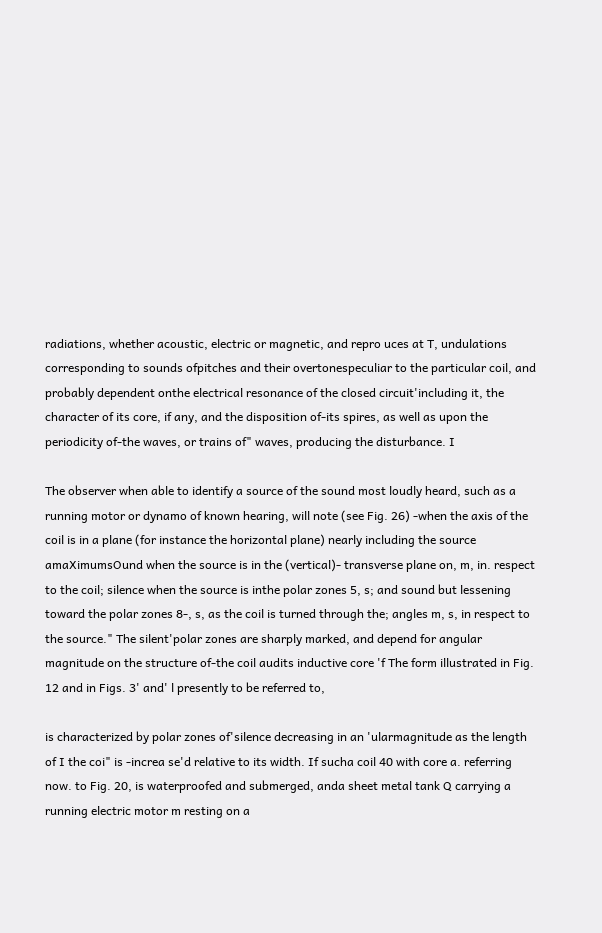radiations, whether acoustic, electric or magnetic, and repro uces at T, undulations corresponding to sounds ofpitches and their overtonespeculiar to the particular coil, and probably dependent onthe electrical resonance of the closed circuit'including it, the character of its core, if any, and the disposition of-its spires, as well as upon the periodicity of-the waves, or trains of" waves, producing the disturbance. I

The observer when able to identify a source of the sound most loudly heard, such as a running motor or dynamo of known hearing, will note (see Fig. 26) -when the axis of the coil is in a plane (for instance the horizontal plane) nearly including the source amaXimumsOund when the source is in the (vertical)- transverse plane on, m, in. respect to the coil; silence when the source is inthe polar zones 5, s; and sound but lessening toward the polar zones 8-, s, as the coil is turned through the; angles m, s, in respect to the source." The silent'polar zones are sharply marked, and depend for angular magnitude on the structure of-the coil audits inductive core 'f The form illustrated in Fig. 12 and in Figs. 3' and' l presently to be referred to,

is characterized by polar zones of'silence decreasing in an 'ularmagnitude as the length of I the coi" is -increa se'd relative to its width. If sucha coil 40 with core a. referring now. to Fig. 20, is waterproofed and submerged, anda sheet metal tank Q carrying a running electric motor m resting on a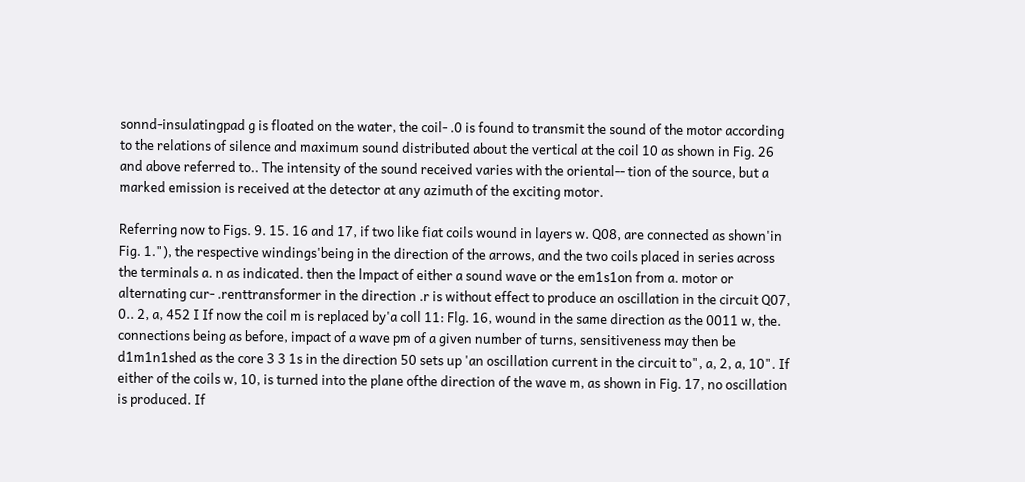sonnd-insulatingpad g is floated on the water, the coil- .0 is found to transmit the sound of the motor according to the relations of silence and maximum sound distributed about the vertical at the coil 10 as shown in Fig. 26 and above referred to.. The intensity of the sound received varies with the oriental-- tion of the source, but a marked emission is received at the detector at any azimuth of the exciting motor.

Referring now to Figs. 9. 15. 16 and 17, if two like fiat coils wound in layers w. Q08, are connected as shown'in Fig. 1."), the respective windings'being in the direction of the arrows, and the two coils placed in series across the terminals a. n as indicated. then the lmpact of either a sound wave or the em1s1on from a. motor or alternating cur- .renttransformer in the direction .r is without effect to produce an oscillation in the circuit Q07, 0.. 2, a, 452 I If now the coil m is replaced by'a coll 11: Flg. 16, wound in the same direction as the 0011 w, the. connections being as before, impact of a wave pm of a given number of turns, sensitiveness may then be d1m1n1shed as the core 3 3 1s in the direction 50 sets up 'an oscillation current in the circuit to", a, 2, a, 10". If either of the coils w, 10, is turned into the plane ofthe direction of the wave m, as shown in Fig. 17, no oscillation is produced. If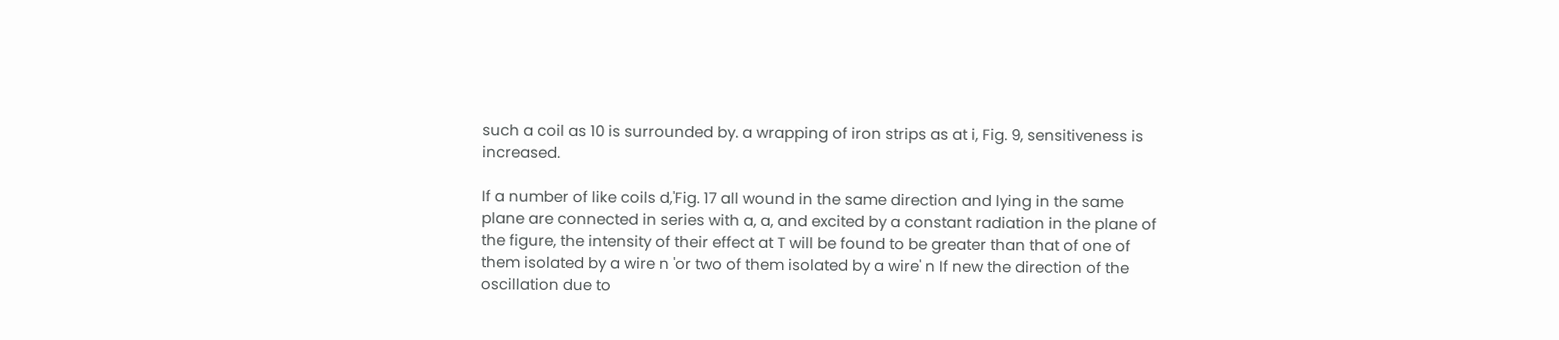such a coil as 10 is surrounded by. a wrapping of iron strips as at i, Fig. 9, sensitiveness is increased.

If a number of like coils d,'Fig. 17 all wound in the same direction and lying in the same plane are connected in series with a, a, and excited by a constant radiation in the plane of the figure, the intensity of their effect at T will be found to be greater than that of one of them isolated by a wire n 'or two of them isolated by a wire' n If new the direction of the oscillation due to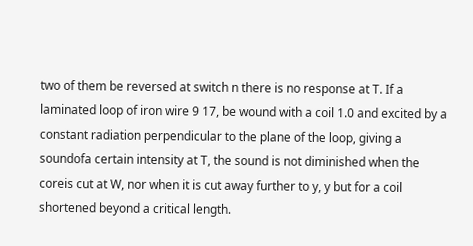two of them be reversed at switch n there is no response at T. If a laminated loop of iron wire 9 17, be wound with a coil 1.0 and excited by a constant radiation perpendicular to the plane of the loop, giving a soundofa certain intensity at T, the sound is not diminished when the coreis cut at W, nor when it is cut away further to y, y but for a coil shortened beyond a critical length.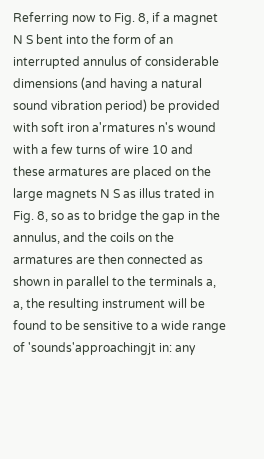Referring now to Fig. 8, if a magnet N S bent into the form of an interrupted annulus of considerable dimensions (and having a natural sound vibration period) be provided with soft iron a'rmatures n's wound with a few turns of wire 10 and these armatures are placed on the large magnets N S as illus trated in Fig. 8, so as to bridge the gap in the annulus, and the coils on the armatures are then connected as shown in parallel to the terminals a, a, the resulting instrument will be found to be sensitive to a wide range of 'sounds'approachingjt in: any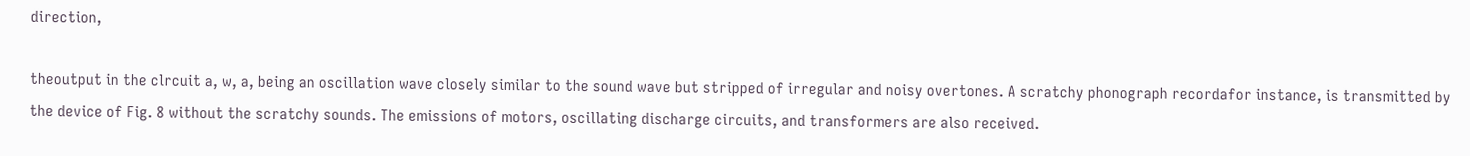direction,

theoutput in the clrcuit a, w, a, being an oscillation wave closely similar to the sound wave but stripped of irregular and noisy overtones. A scratchy phonograph recordafor instance, is transmitted by the device of Fig. 8 without the scratchy sounds. The emissions of motors, oscillating discharge circuits, and transformers are also received.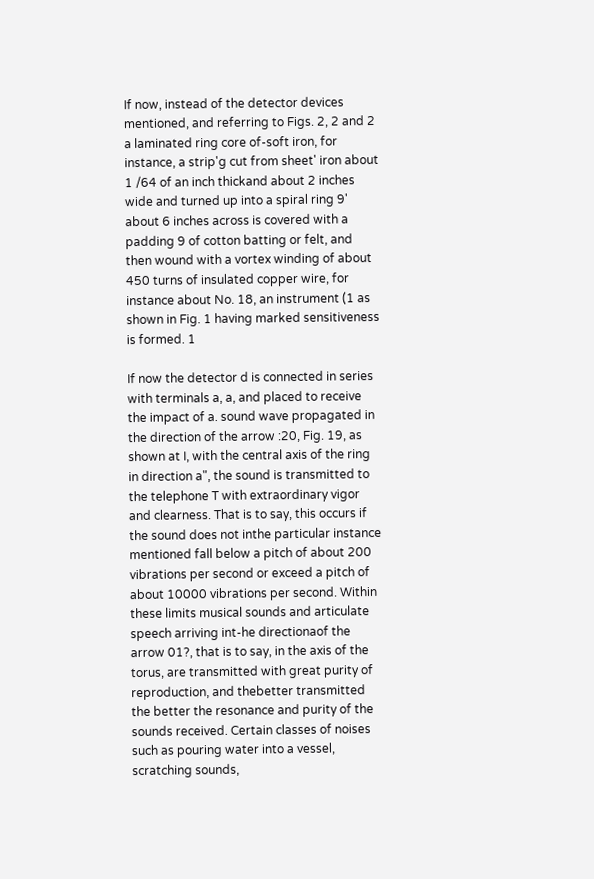If now, instead of the detector devices mentioned, and referring to Figs. 2, 2 and 2 a laminated ring core of-soft iron, for instance, a strip'g cut from sheet' iron about 1 /64 of an inch thickand about 2 inches wide and turned up into a spiral ring 9' about 6 inches across is covered with a padding 9 of cotton batting or felt, and then wound with a vortex winding of about 450 turns of insulated copper wire, for instance about No. 18, an instrument (1 as shown in Fig. 1 having marked sensitiveness is formed. 1

If now the detector d is connected in series with terminals a, a, and placed to receive the impact of a. sound wave propagated in the direction of the arrow :20, Fig. 19, as shown at I, with the central axis of the ring in direction a", the sound is transmitted to the telephone T with extraordinary vigor and clearness. That is to say, this occurs if the sound does not inthe particular instance mentioned fall below a pitch of about 200 vibrations per second or exceed a pitch of about 10000 vibrations per second. Within these limits musical sounds and articulate speech arriving int-he directionaof the arrow 01?, that is to say, in the axis of the torus, are transmitted with great purity of reproduction, and thebetter transmitted the better the resonance and purity of the sounds received. Certain classes of noises such as pouring water into a vessel, scratching sounds,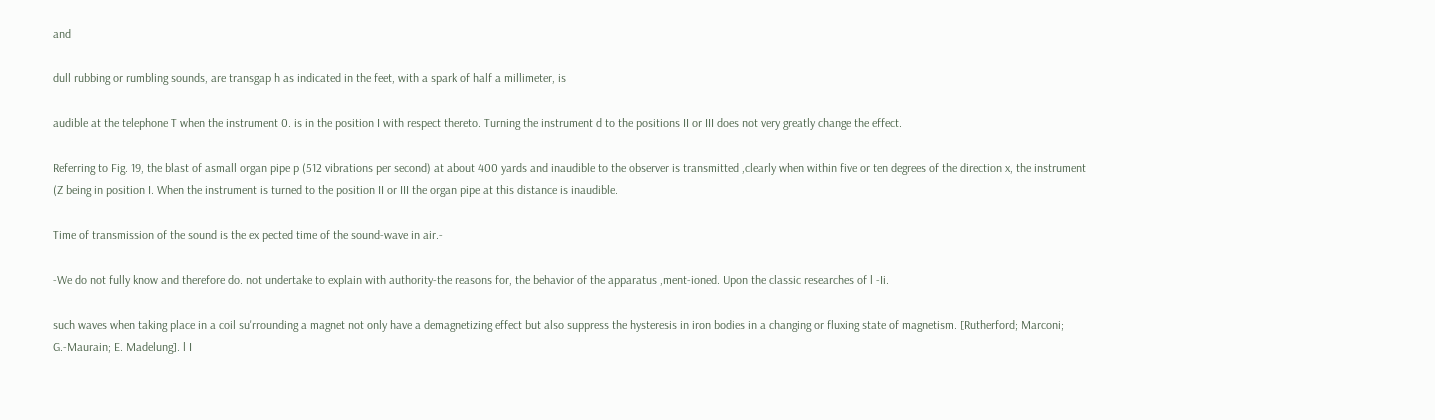and

dull rubbing or rumbling sounds, are transgap h as indicated in the feet, with a spark of half a millimeter, is

audible at the telephone T when the instrument 0. is in the position I with respect thereto. Turning the instrument d to the positions II or III does not very greatly change the effect.

Referring to Fig. 19, the blast of asmall organ pipe p (512 vibrations per second) at about 400 yards and inaudible to the observer is transmitted ,clearly when within five or ten degrees of the direction x, the instrument (Z being in position I. When the instrument is turned to the position II or III the organ pipe at this distance is inaudible.

Time of transmission of the sound is the ex pected time of the sound-wave in air.-

-We do not fully know and therefore do. not undertake to explain with authority-the reasons for, the behavior of the apparatus ,ment-ioned. Upon the classic researches of l -Ii.

such waves when taking place in a coil su'rrounding a magnet not only have a demagnetizing effect but also suppress the hysteresis in iron bodies in a changing or fluxing state of magnetism. [Rutherford; Marconi; G.-Maurain; E. Madelung]. l I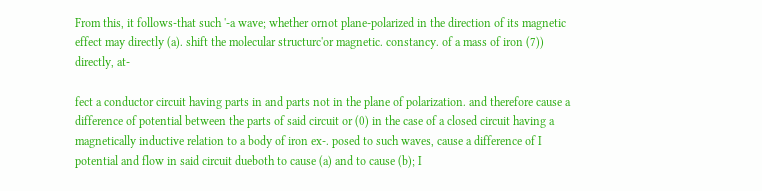From this, it follows-that such '-a wave; whether ornot plane-polarized in the direction of its magnetic effect may directly (a). shift the molecular structurc'or magnetic. constancy. of a mass of iron (7)) directly, at-

fect a conductor circuit having parts in and parts not in the plane of polarization. and therefore cause a difference of potential between the parts of said circuit or (0) in the case of a closed circuit having a magnetically inductive relation to a body of iron ex-. posed to such waves, cause a difference of I potential and flow in said circuit dueboth to cause (a) and to cause (b); I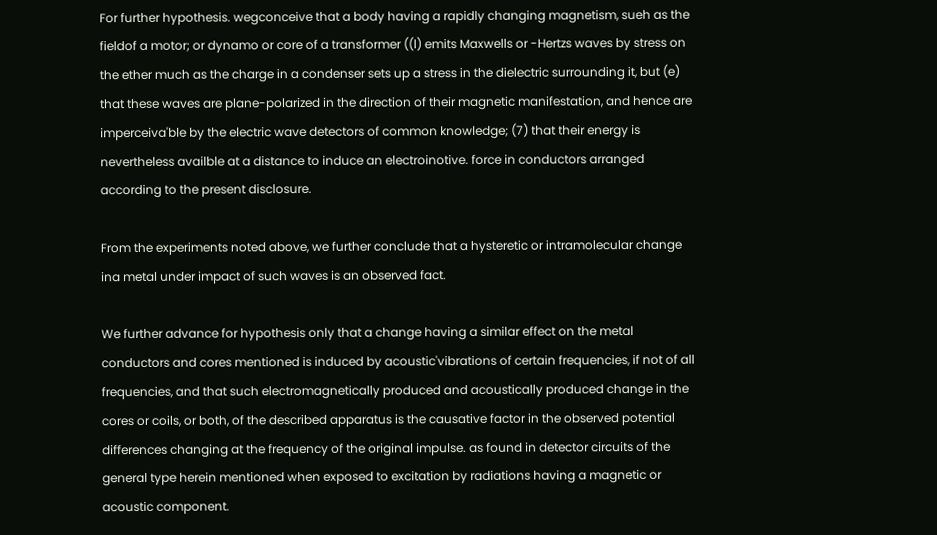For further hypothesis. wegconceive that a body having a rapidly changing magnetism, sueh as the fieldof a motor; or dynamo or core of a transformer ((l) emits Maxwells or -Hertzs waves by stress on the ether much as the charge in a condenser sets up a stress in the dielectric surrounding it, but (e) that these waves are plane-polarized in the direction of their magnetic manifestation, and hence are imperceiva'ble by the electric wave detectors of common knowledge; (7) that their energy is nevertheless availble at a distance to induce an electroinotive. force in conductors arranged according to the present disclosure.

From the experiments noted above, we further conclude that a hysteretic or intramolecular change ina metal under impact of such waves is an observed fact.

We further advance for hypothesis only that a change having a similar effect on the metal conductors and cores mentioned is induced by acoustic'vibrations of certain frequencies, if not of all frequencies, and that such electromagnetically produced and acoustically produced change in the cores or coils, or both, of the described apparatus is the causative factor in the observed potential differences changing at the frequency of the original impulse. as found in detector circuits of the general type herein mentioned when exposed to excitation by radiations having a magnetic or acoustic component.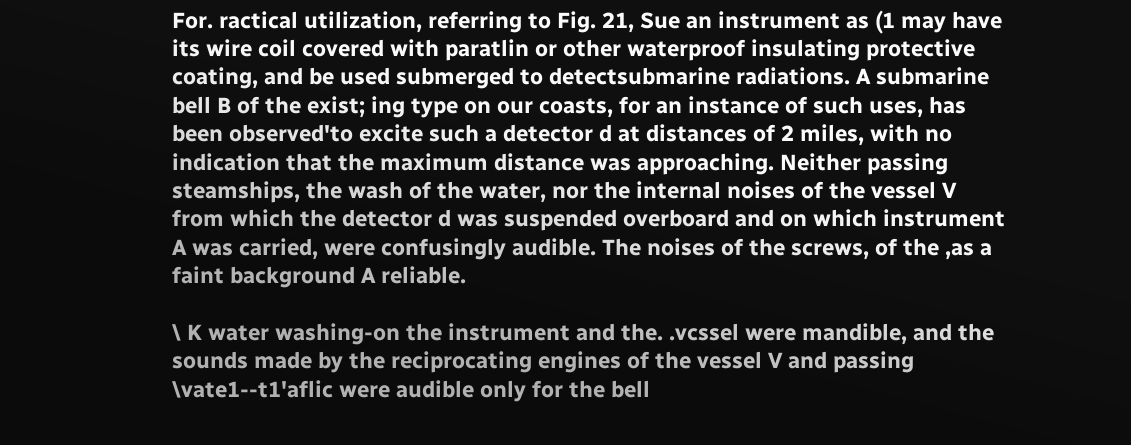For. ractical utilization, referring to Fig. 21, Sue an instrument as (1 may have its wire coil covered with paratlin or other waterproof insulating protective coating, and be used submerged to detectsubmarine radiations. A submarine bell B of the exist; ing type on our coasts, for an instance of such uses, has been observed'to excite such a detector d at distances of 2 miles, with no indication that the maximum distance was approaching. Neither passing steamships, the wash of the water, nor the internal noises of the vessel V from which the detector d was suspended overboard and on which instrument A was carried, were confusingly audible. The noises of the screws, of the ,as a faint background A reliable.

\ K water washing-on the instrument and the. .vcssel were mandible, and the sounds made by the reciprocating engines of the vessel V and passing \vate1--t1'aflic were audible only for the bell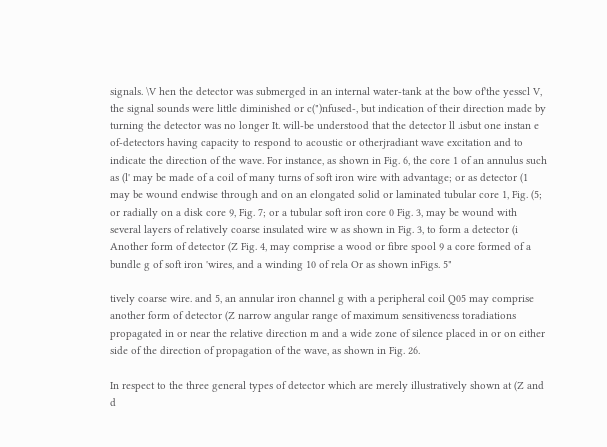signals. \V hen the detector was submerged in an internal water-tank at the bow of'the yesscl V, the signal sounds were little diminished or c(")nfused-, but indication of their direction made by turning the detector was no longer It. will-be understood that the detector ll .isbut one instan e of-detectors having capacity to respond to acoustic or otherjradiant wave excitation and to indicate the direction of the wave. For instance, as shown in Fig. 6, the core 1 of an annulus such as (l' may be made of a coil of many turns of soft iron wire with advantage; or as detector (1 may be wound endwise through and on an elongated solid or laminated tubular core 1, Fig. (5; or radially on a disk core 9, Fig. 7; or a tubular soft iron core 0 Fig. 3, may be wound with several layers of relatively coarse insulated wire w as shown in Fig. 3, to form a detector (i Another form of detector (Z Fig. 4, may comprise a wood or fibre spool 9 a core formed of a bundle g of soft iron 'wires, and a winding 10 of rela Or as shown inFigs. 5"

tively coarse wire. and 5, an annular iron channel g with a peripheral coil Q05 may comprise another form of detector (Z narrow angular range of maximum sensitivencss toradiations propagated in or near the relative direction m and a wide zone of silence placed in or on either side of the direction of propagation of the wave, as shown in Fig. 26.

In respect to the three general types of detector which are merely illustratively shown at (Z and d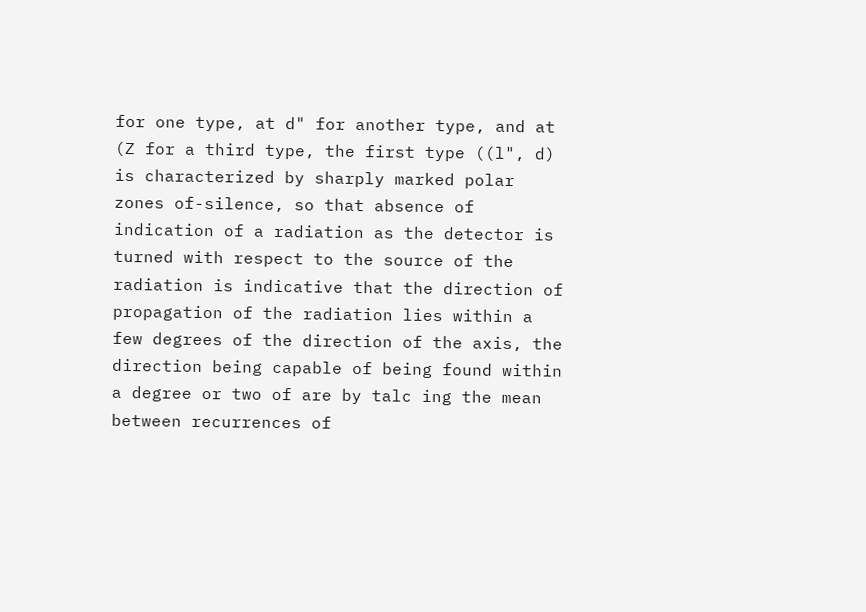for one type, at d" for another type, and at (Z for a third type, the first type ((l", d) is characterized by sharply marked polar zones of-silence, so that absence of indication of a radiation as the detector is turned with respect to the source of the radiation is indicative that the direction of propagation of the radiation lies within a few degrees of the direction of the axis, the direction being capable of being found within a degree or two of are by talc ing the mean between recurrences of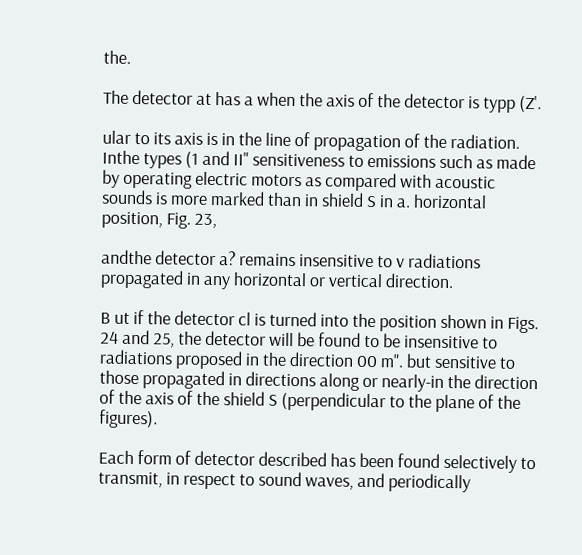the.

The detector at has a when the axis of the detector is typp (Z'.

ular to its axis is in the line of propagation of the radiation. Inthe types (1 and II" sensitiveness to emissions such as made by operating electric motors as compared with acoustic sounds is more marked than in shield S in a. horizontal position, Fig. 23,

andthe detector a? remains insensitive to v radiations propagated in any horizontal or vertical direction.

B ut if the detector cl is turned into the position shown in Figs. 24 and 25, the detector will be found to be insensitive to radiations proposed in the direction 00 m". but sensitive to those propagated in directions along or nearly-in the direction of the axis of the shield S (perpendicular to the plane of the figures).

Each form of detector described has been found selectively to transmit, in respect to sound waves, and periodically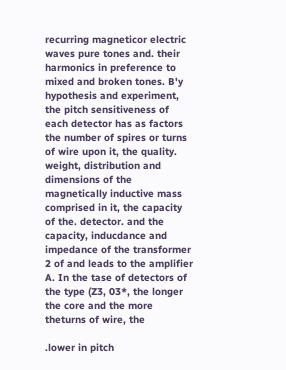recurring magneticor electric waves pure tones and. their harmonics in preference to mixed and broken tones. B'y hypothesis and experiment, the pitch sensitiveness of each detector has as factors the number of spires or turns of wire upon it, the quality. weight, distribution and dimensions of the magnetically inductive mass comprised in it, the capacity of the. detector. and the capacity, inducdance and impedance of the transformer 2 of and leads to the amplifier A. In the tase of detectors of the type (Z3, 03*, the longer the core and the more theturns of wire, the

.lower in pitch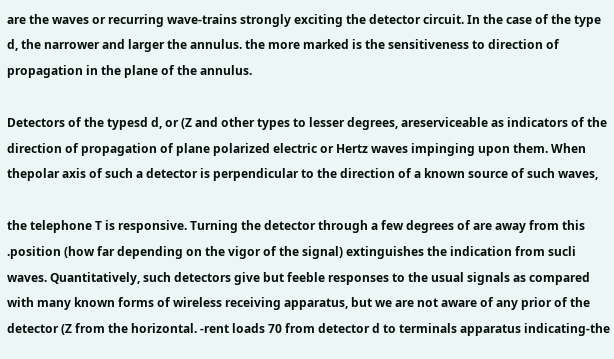are the waves or recurring wave-trains strongly exciting the detector circuit. In the case of the type d, the narrower and larger the annulus. the more marked is the sensitiveness to direction of propagation in the plane of the annulus.

Detectors of the typesd d, or (Z and other types to lesser degrees, areserviceable as indicators of the direction of propagation of plane polarized electric or Hertz waves impinging upon them. When thepolar axis of such a detector is perpendicular to the direction of a known source of such waves,

the telephone T is responsive. Turning the detector through a few degrees of are away from this .position (how far depending on the vigor of the signal) extinguishes the indication from sucli waves. Quantitatively, such detectors give but feeble responses to the usual signals as compared with many known forms of wireless receiving apparatus, but we are not aware of any prior of the detector (Z from the horizontal. -rent loads 70 from detector d to terminals apparatus indicating-the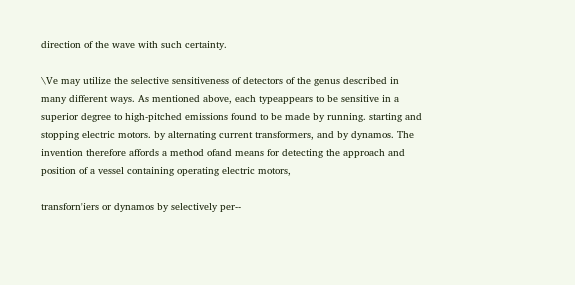direction of the wave with such certainty.

\Ve may utilize the selective sensitiveness of detectors of the genus described in many different ways. As mentioned above, each typeappears to be sensitive in a superior degree to high-pitched emissions found to be made by running. starting and stopping electric motors. by alternating current transformers, and by dynamos. The invention therefore affords a method ofand means for detecting the approach and position of a vessel containing operating electric motors,

transforn'iers or dynamos by selectively per--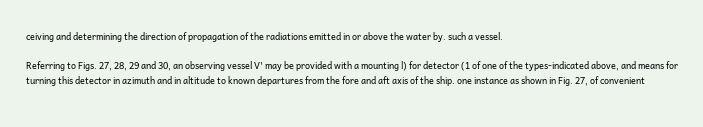ceiving and determining the direction of propagation of the radiations emitted in or above the water by. such a vessel.

Referring to Figs. 27, 28, 29 and 30, an observing vessel V' may be provided with a mounting l) for detector (1 of one of the types-indicated above, and means for turning this detector in azimuth and in altitude to known departures from the fore and aft axis of the ship. one instance as shown in Fig. 27, of convenient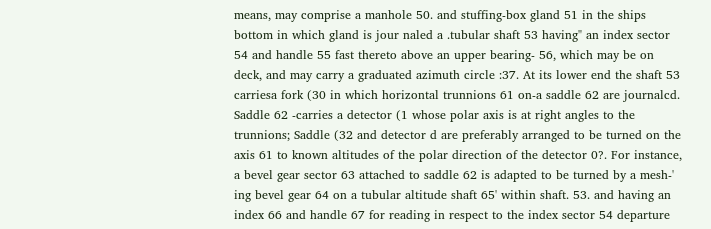means, may comprise a manhole 50. and stuffing-box gland 51 in the ships bottom in which gland is jour naled a .tubular shaft 53 having" an index sector 54 and handle 55 fast thereto above an upper bearing- 56, which may be on deck, and may carry a graduated azimuth circle :37. At its lower end the shaft 53 carriesa fork (30 in which horizontal trunnions 61 on-a saddle 62 are journalcd. Saddle 62 -carries a detector (1 whose polar axis is at right angles to the trunnions; Saddle (32 and detector d are preferably arranged to be turned on the axis 61 to known altitudes of the polar direction of the detector 0?. For instance, a bevel gear sector 63 attached to saddle 62 is adapted to be turned by a mesh-' ing bevel gear 64 on a tubular altitude shaft 65' within shaft. 53. and having an index 66 and handle 67 for reading in respect to the index sector 54 departure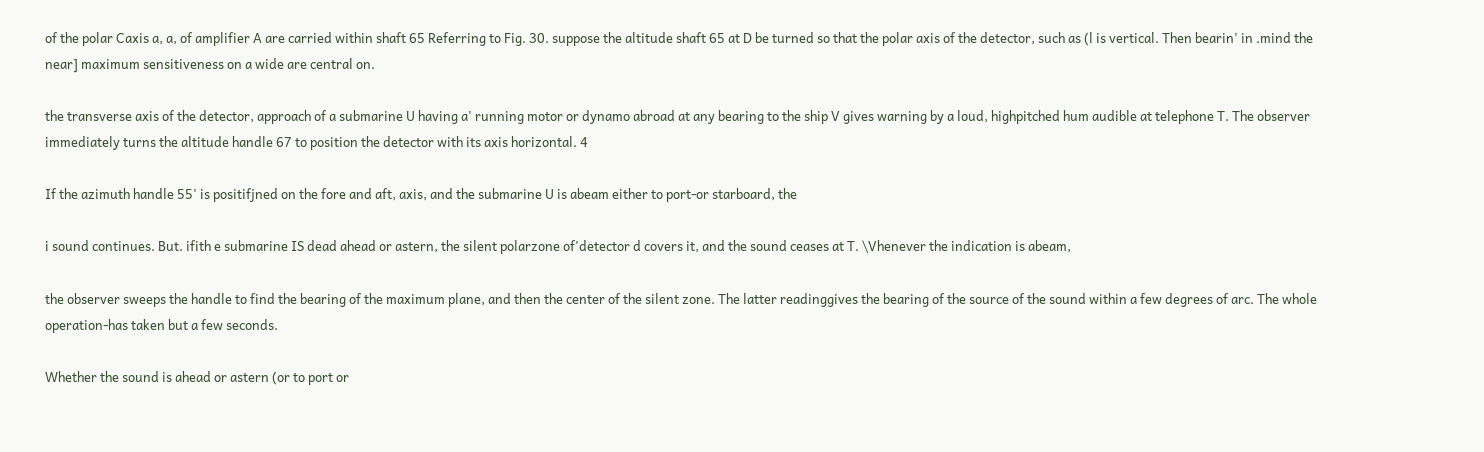of the polar Caxis a, a, of amplifier A are carried within shaft 65 Referring to Fig. 30. suppose the altitude shaft 65 at D be turned so that the polar axis of the detector, such as (l is vertical. Then bearin' in .mind the near] maximum sensitiveness on a wide are central on.

the transverse axis of the detector, approach of a submarine U having a' running motor or dynamo abroad at any bearing to the ship V gives warning by a loud, highpitched hum audible at telephone T. The observer immediately turns the altitude handle 67 to position the detector with its axis horizontal. 4

If the azimuth handle 55' is positifjned on the fore and aft, axis, and the submarine U is abeam either to port-or starboard, the

i sound continues. But. ifith e submarine IS dead ahead or astern, the silent polarzone of'detector d covers it, and the sound ceases at T. \Vhenever the indication is abeam,

the observer sweeps the handle to find the bearing of the maximum plane, and then the center of the silent zone. The latter readinggives the bearing of the source of the sound within a few degrees of arc. The whole operation-has taken but a few seconds.

Whether the sound is ahead or astern (or to port or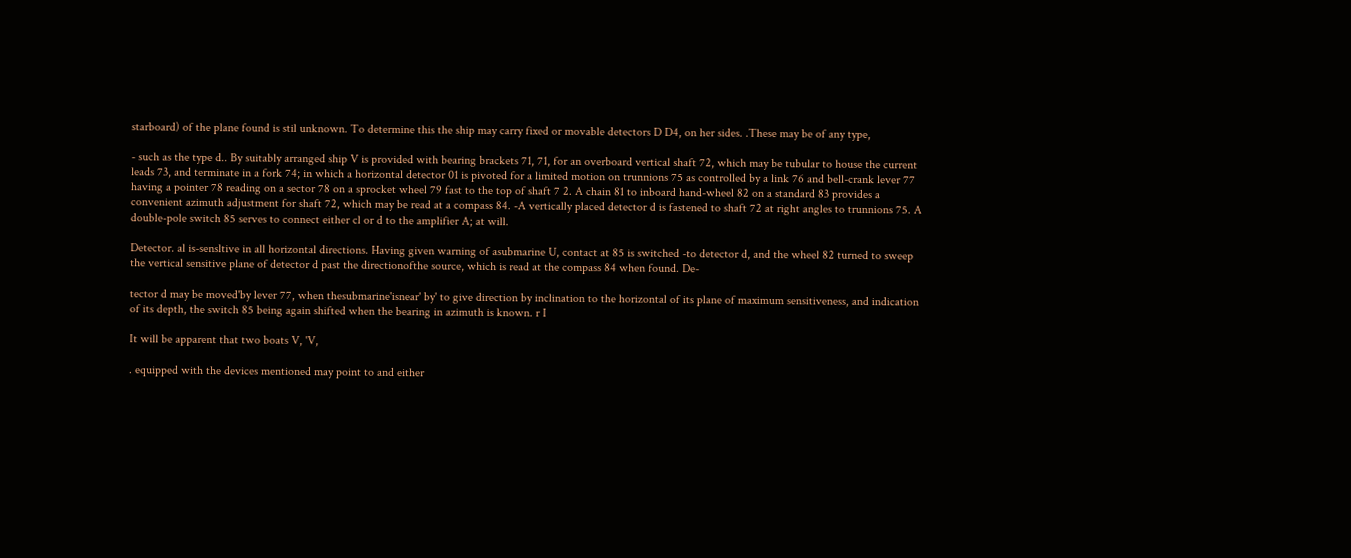starboard) of the plane found is stil unknown. To determine this the ship may carry fixed or movable detectors D D4, on her sides. .These may be of any type,

- such as the type d.. By suitably arranged ship V is provided with bearing brackets 71, 71, for an overboard vertical shaft 72, which may be tubular to house the current leads 73, and terminate in a fork 74; in which a horizontal detector 01 is pivoted for a limited motion on trunnions 75 as controlled by a link 76 and bell-crank lever 77 having a pointer 78 reading on a sector 78 on a sprocket wheel 79 fast to the top of shaft 7 2. A chain 81 to inboard hand-wheel 82 on a standard 83 provides a convenient azimuth adjustment for shaft 72, which may be read at a compass 84. -A vertically placed detector d is fastened to shaft 72 at right angles to trunnions 75. A double-pole switch 85 serves to connect either cl or d to the amplifier A; at will.

Detector. al is-sensltive in all horizontal directions. Having given warning of asubmarine U, contact at 85 is switched -to detector d, and the wheel 82 turned to sweep the vertical sensitive plane of detector d past the directionofthe source, which is read at the compass 84 when found. De-

tector d may be moved'by lever 77, when thesubmarine'isnear' by' to give direction by inclination to the horizontal of its plane of maximum sensitiveness, and indication of its depth, the switch 85 being again shifted when the bearing in azimuth is known. r I

It will be apparent that two boats V, 'V,

. equipped with the devices mentioned may point to and either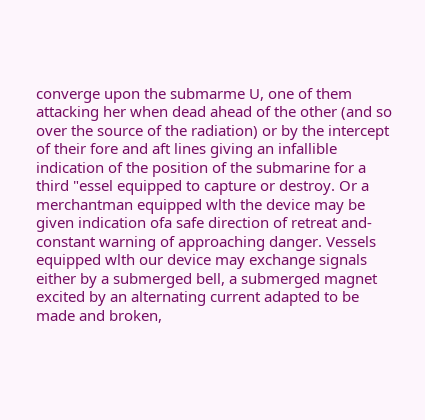converge upon the submarme U, one of them attacking her when dead ahead of the other (and so over the source of the radiation) or by the intercept of their fore and aft lines giving an infallible indication of the position of the submarine for a third "essel equipped to capture or destroy. Or a merchantman equipped wlth the device may be given indication ofa safe direction of retreat and-constant warning of approaching danger. Vessels equipped wlth our device may exchange signals either by a submerged bell, a submerged magnet excited by an alternating current adapted to be made and broken,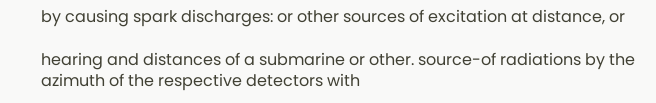by causing spark discharges: or other sources of excitation at distance, or

hearing and distances of a submarine or other. source-of radiations by the azimuth of the respective detectors with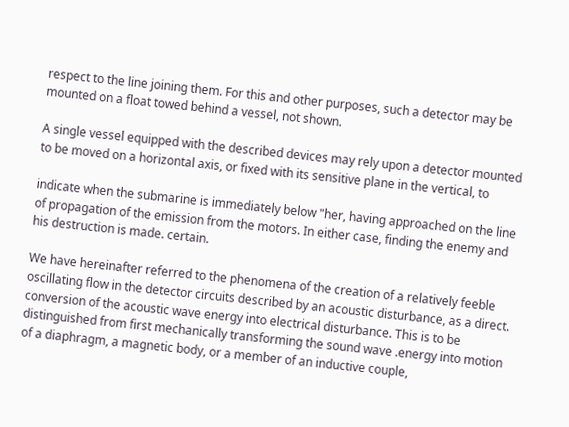respect to the line joining them. For this and other purposes, such a detector may be mounted on a float towed behind a vessel, not shown.

A single vessel equipped with the described devices may rely upon a detector mounted to be moved on a horizontal axis, or fixed with its sensitive plane in the vertical, to

indicate when the submarine is immediately below "her, having approached on the line of propagation of the emission from the motors. In either case, finding the enemy and his destruction is made. certain.

We have hereinafter referred to the phenomena of the creation of a relatively feeble oscillating flow in the detector circuits described by an acoustic disturbance, as a direct. conversion of the acoustic wave energy into electrical disturbance. This is to be distinguished from first mechanically transforming the sound wave .energy into motion of a diaphragm, a magnetic body, or a member of an inductive couple,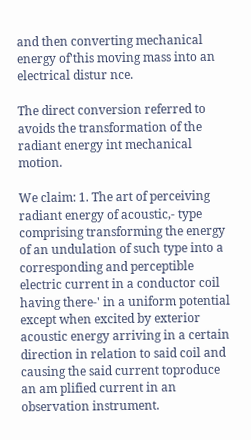and then converting mechanical energy of'this moving mass into an electrical distur nce.

The direct conversion referred to avoids the transformation of the radiant energy int mechanical motion.

We claim: 1. The art of perceiving radiant energy of acoustic,- type comprising transforming the energy of an undulation of such type into a corresponding and perceptible electric current in a conductor coil having there-' in a uniform potential except when excited by exterior acoustic energy arriving in a certain direction in relation to said coil and causing the said current toproduce an am plified current in an observation instrument.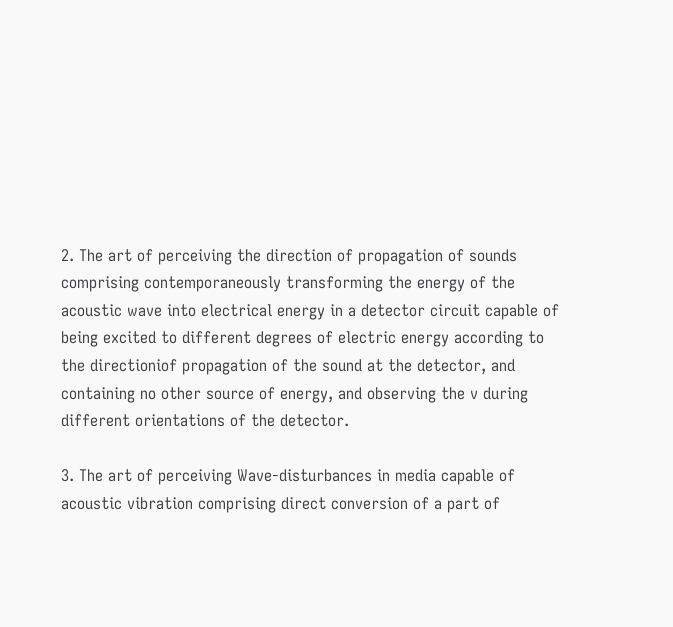2. The art of perceiving the direction of propagation of sounds comprising contemporaneously transforming the energy of the acoustic wave into electrical energy in a detector circuit capable of being excited to different degrees of electric energy according to the directioniof propagation of the sound at the detector, and containing no other source of energy, and observing the v during different orientations of the detector.

3. The art of perceiving Wave-disturbances in media capable of acoustic vibration comprising direct conversion of a part of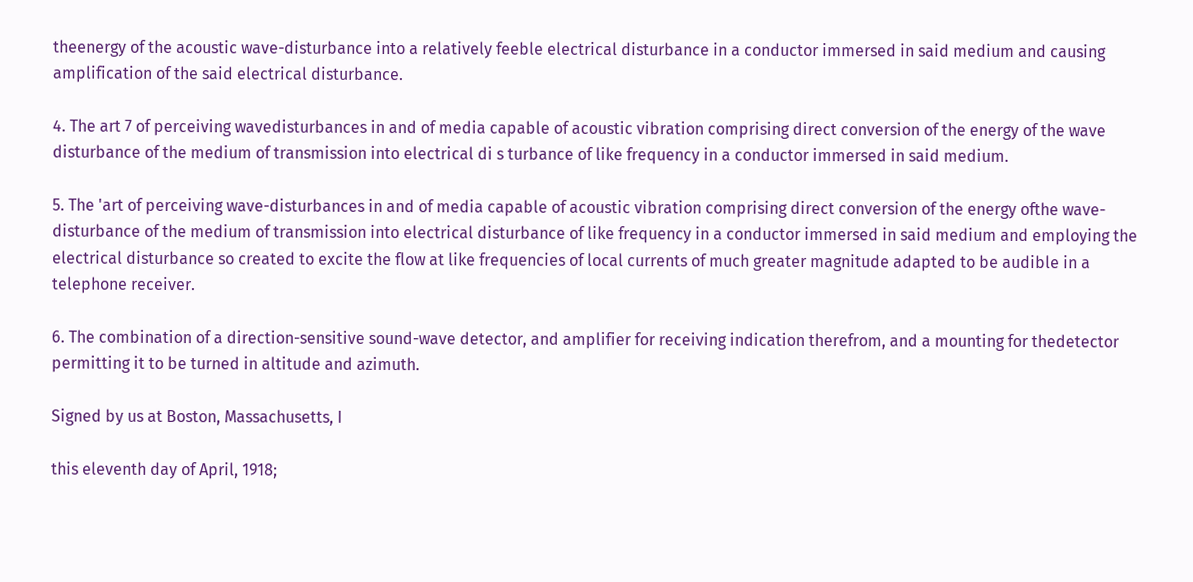theenergy of the acoustic wave-disturbance into a relatively feeble electrical disturbance in a conductor immersed in said medium and causing amplification of the said electrical disturbance.

4. The art 7 of perceiving wavedisturbances in and of media capable of acoustic vibration comprising direct conversion of the energy of the wave disturbance of the medium of transmission into electrical di s turbance of like frequency in a conductor immersed in said medium.

5. The 'art of perceiving wave-disturbances in and of media capable of acoustic vibration comprising direct conversion of the energy ofthe wave-disturbance of the medium of transmission into electrical disturbance of like frequency in a conductor immersed in said medium and employing the electrical disturbance so created to excite the flow at like frequencies of local currents of much greater magnitude adapted to be audible in a telephone receiver.

6. The combination of a direction-sensitive sound-wave detector, and amplifier for receiving indication therefrom, and a mounting for thedetector permitting it to be turned in altitude and azimuth.

Signed by us at Boston, Massachusetts, I

this eleventh day of April, 1918;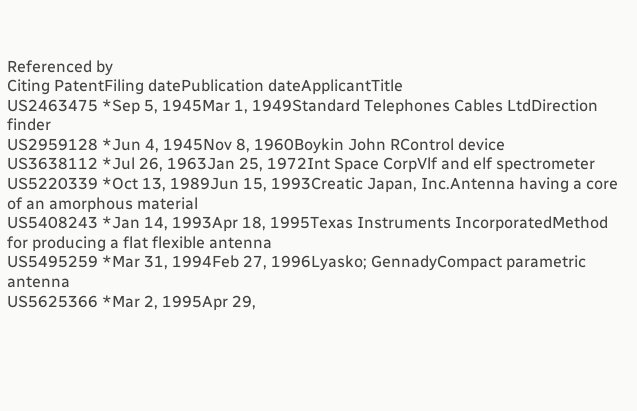Referenced by
Citing PatentFiling datePublication dateApplicantTitle
US2463475 *Sep 5, 1945Mar 1, 1949Standard Telephones Cables LtdDirection finder
US2959128 *Jun 4, 1945Nov 8, 1960Boykin John RControl device
US3638112 *Jul 26, 1963Jan 25, 1972Int Space CorpVlf and elf spectrometer
US5220339 *Oct 13, 1989Jun 15, 1993Creatic Japan, Inc.Antenna having a core of an amorphous material
US5408243 *Jan 14, 1993Apr 18, 1995Texas Instruments IncorporatedMethod for producing a flat flexible antenna
US5495259 *Mar 31, 1994Feb 27, 1996Lyasko; GennadyCompact parametric antenna
US5625366 *Mar 2, 1995Apr 29,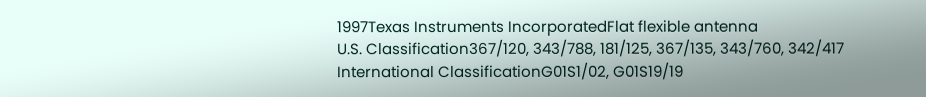1997Texas Instruments IncorporatedFlat flexible antenna
U.S. Classification367/120, 343/788, 181/125, 367/135, 343/760, 342/417
International ClassificationG01S1/02, G01S19/19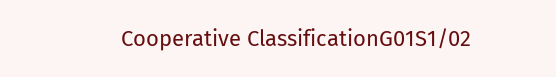Cooperative ClassificationG01S1/02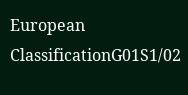European ClassificationG01S1/02